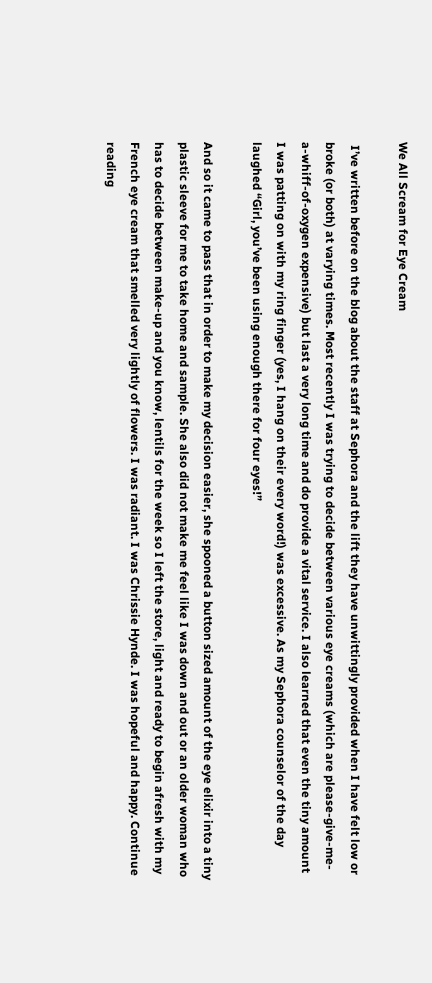We All Scream for Eye Cream

 I’ve written before on the blog about the staff at Sephora and the lift they have unwittingly provided when I have felt low or broke (or both) at varying times. Most recently I was trying to decide between various eye creams (which are please-give-me-a-whiff-of-oxygen expensive) but last a very long time and do provide a vital service. I also learned that even the tiny amount I was patting on with my ring finger (yes, I hang on their every word!) was excessive. As my Sephora counselor of the day laughed “Girl, you’ve been using enough there for four eyes!”

And so it came to pass that in order to make my decision easier, she spooned a button sized amount of the eye elixir into a tiny plastic sleeve for me to take home and sample. She also did not make me feel like I was down and out or an older woman who has to decide between make-up and you know, lentils for the week so I left the store, light and ready to begin afresh with my French eye cream that smelled very lightly of flowers. I was radiant. I was Chrissie Hynde. I was hopeful and happy. Continue reading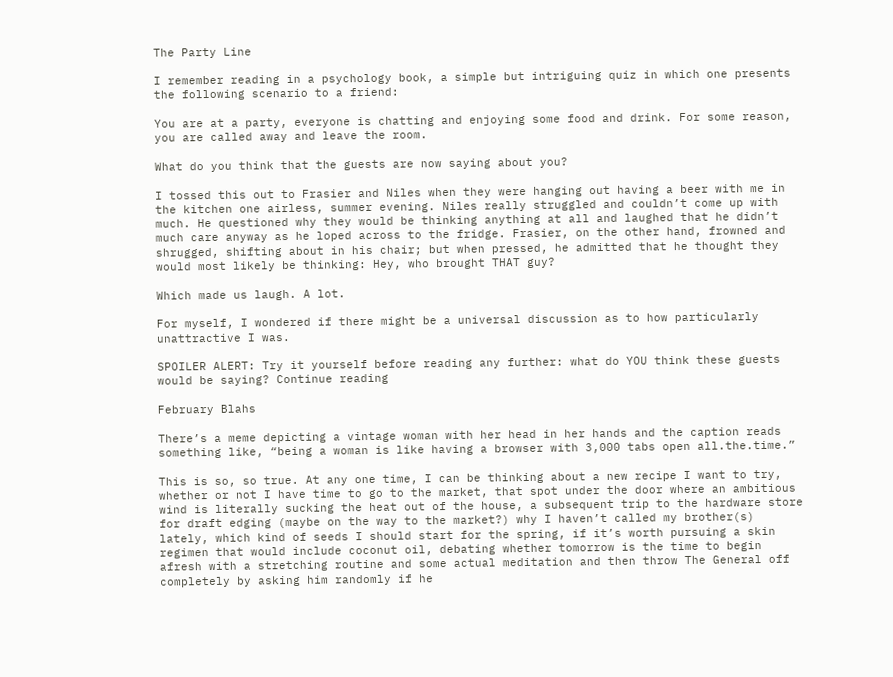The Party Line

I remember reading in a psychology book, a simple but intriguing quiz in which one presents the following scenario to a friend:

You are at a party, everyone is chatting and enjoying some food and drink. For some reason, you are called away and leave the room.

What do you think that the guests are now saying about you?

I tossed this out to Frasier and Niles when they were hanging out having a beer with me in the kitchen one airless, summer evening. Niles really struggled and couldn’t come up with much. He questioned why they would be thinking anything at all and laughed that he didn’t much care anyway as he loped across to the fridge. Frasier, on the other hand, frowned and shrugged, shifting about in his chair; but when pressed, he admitted that he thought they would most likely be thinking: Hey, who brought THAT guy?

Which made us laugh. A lot.

For myself, I wondered if there might be a universal discussion as to how particularly unattractive I was.

SPOILER ALERT: Try it yourself before reading any further: what do YOU think these guests would be saying? Continue reading

February Blahs

There’s a meme depicting a vintage woman with her head in her hands and the caption reads something like, “being a woman is like having a browser with 3,000 tabs open all.the.time.”

This is so, so true. At any one time, I can be thinking about a new recipe I want to try, whether or not I have time to go to the market, that spot under the door where an ambitious wind is literally sucking the heat out of the house, a subsequent trip to the hardware store for draft edging (maybe on the way to the market?) why I haven’t called my brother(s) lately, which kind of seeds I should start for the spring, if it’s worth pursuing a skin regimen that would include coconut oil, debating whether tomorrow is the time to begin afresh with a stretching routine and some actual meditation and then throw The General off completely by asking him randomly if he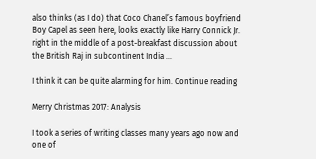also thinks (as I do) that Coco Chanel’s famous boyfriend Boy Capel as seen here, looks exactly like Harry Connick Jr. right in the middle of a post-breakfast discussion about the British Raj in subcontinent India …

I think it can be quite alarming for him. Continue reading

Merry Christmas 2017: Analysis

I took a series of writing classes many years ago now and one of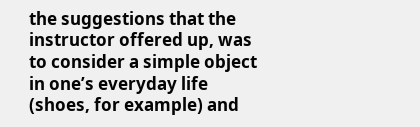the suggestions that the instructor offered up, was to consider a simple object in one’s everyday life (shoes, for example) and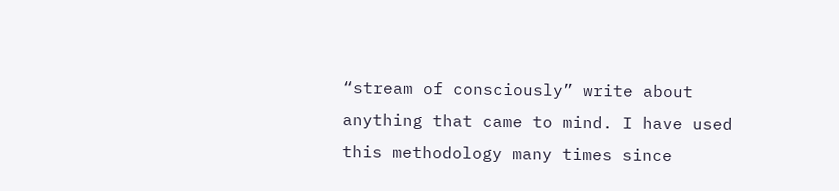“stream of consciously” write about anything that came to mind. I have used this methodology many times since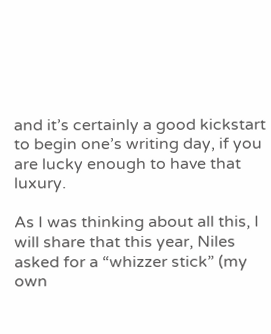and it’s certainly a good kickstart to begin one’s writing day, if you are lucky enough to have that luxury.

As I was thinking about all this, I will share that this year, Niles asked for a “whizzer stick” (my own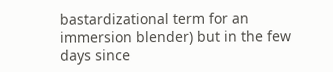bastardizational term for an immersion blender) but in the few days since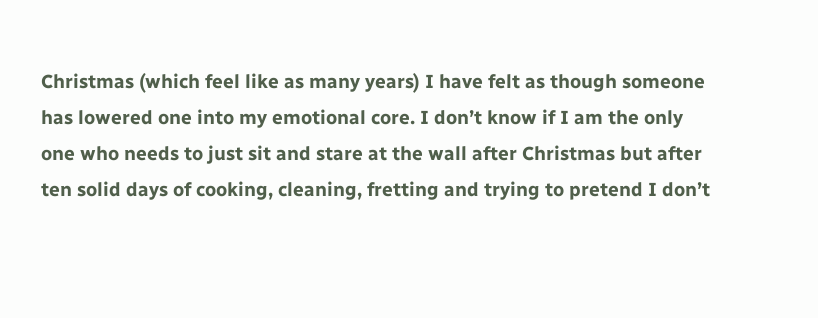Christmas (which feel like as many years) I have felt as though someone has lowered one into my emotional core. I don’t know if I am the only one who needs to just sit and stare at the wall after Christmas but after ten solid days of cooking, cleaning, fretting and trying to pretend I don’t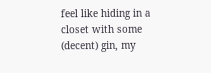feel like hiding in a closet with some (decent) gin, my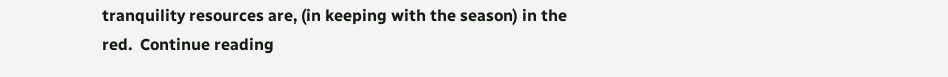tranquility resources are, (in keeping with the season) in the red.  Continue reading